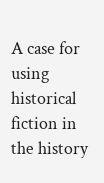A case for using historical fiction in the history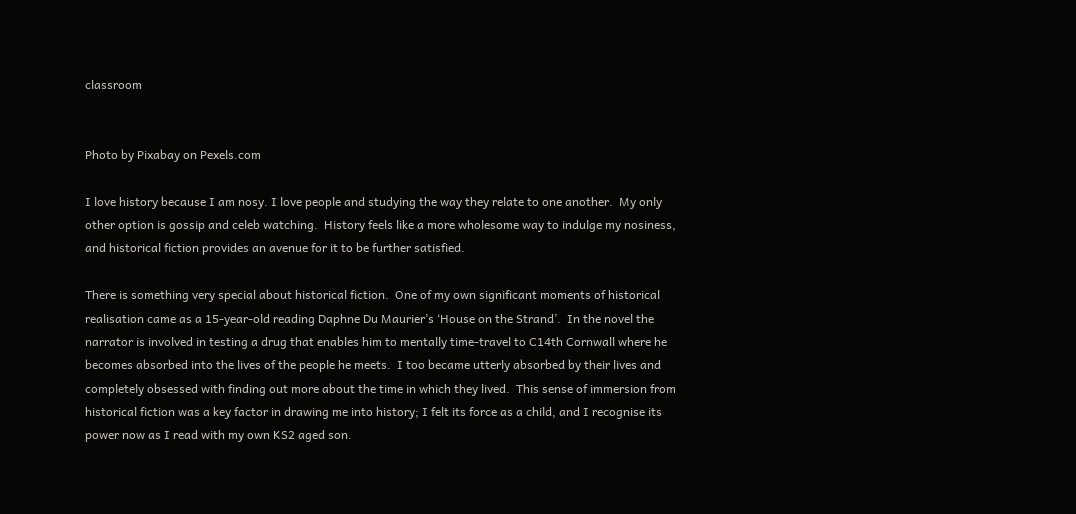classroom


Photo by Pixabay on Pexels.com

I love history because I am nosy. I love people and studying the way they relate to one another.  My only other option is gossip and celeb watching.  History feels like a more wholesome way to indulge my nosiness, and historical fiction provides an avenue for it to be further satisfied.

There is something very special about historical fiction.  One of my own significant moments of historical realisation came as a 15-year-old reading Daphne Du Maurier’s ‘House on the Strand’.  In the novel the narrator is involved in testing a drug that enables him to mentally time-travel to C14th Cornwall where he becomes absorbed into the lives of the people he meets.  I too became utterly absorbed by their lives and completely obsessed with finding out more about the time in which they lived.  This sense of immersion from historical fiction was a key factor in drawing me into history; I felt its force as a child, and I recognise its power now as I read with my own KS2 aged son.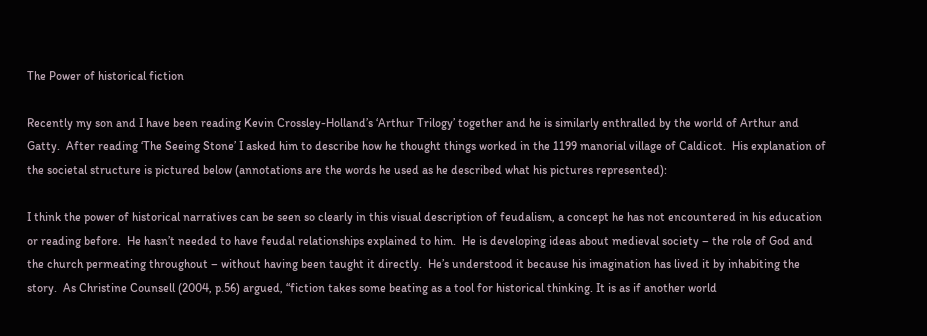The Power of historical fiction

Recently my son and I have been reading Kevin Crossley-Holland’s ‘Arthur Trilogy’ together and he is similarly enthralled by the world of Arthur and Gatty.  After reading ‘The Seeing Stone’ I asked him to describe how he thought things worked in the 1199 manorial village of Caldicot.  His explanation of the societal structure is pictured below (annotations are the words he used as he described what his pictures represented):

I think the power of historical narratives can be seen so clearly in this visual description of feudalism, a concept he has not encountered in his education or reading before.  He hasn’t needed to have feudal relationships explained to him.  He is developing ideas about medieval society – the role of God and the church permeating throughout – without having been taught it directly.  He’s understood it because his imagination has lived it by inhabiting the story.  As Christine Counsell (2004, p.56) argued, “fiction takes some beating as a tool for historical thinking. It is as if another world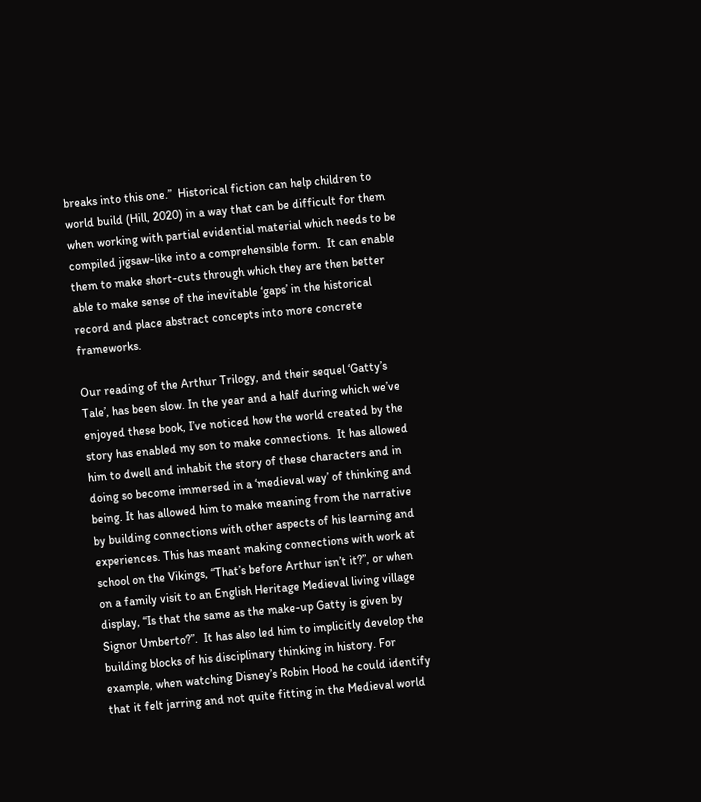breaks into this one.”  Historical fiction can help children to world build (Hill, 2020) in a way that can be difficult for them when working with partial evidential material which needs to be compiled jigsaw-like into a comprehensible form.  It can enable them to make short-cuts through which they are then better able to make sense of the inevitable ‘gaps’ in the historical record and place abstract concepts into more concrete frameworks.

Our reading of the Arthur Trilogy, and their sequel ‘Gatty’s Tale’, has been slow. In the year and a half during which we’ve enjoyed these book, I’ve noticed how the world created by the story has enabled my son to make connections.  It has allowed him to dwell and inhabit the story of these characters and in doing so become immersed in a ‘medieval way’ of thinking and being. It has allowed him to make meaning from the narrative by building connections with other aspects of his learning and experiences. This has meant making connections with work at school on the Vikings, “That’s before Arthur isn’t it?”, or when on a family visit to an English Heritage Medieval living village display, “Is that the same as the make-up Gatty is given by Signor Umberto?”.  It has also led him to implicitly develop the building blocks of his disciplinary thinking in history. For example, when watching Disney’s Robin Hood he could identify that it felt jarring and not quite fitting in the Medieval world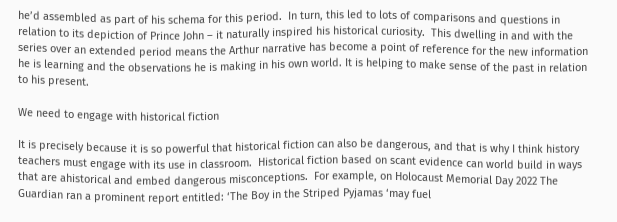he’d assembled as part of his schema for this period.  In turn, this led to lots of comparisons and questions in relation to its depiction of Prince John – it naturally inspired his historical curiosity.  This dwelling in and with the series over an extended period means the Arthur narrative has become a point of reference for the new information he is learning and the observations he is making in his own world. It is helping to make sense of the past in relation to his present.

We need to engage with historical fiction

It is precisely because it is so powerful that historical fiction can also be dangerous, and that is why I think history teachers must engage with its use in classroom.  Historical fiction based on scant evidence can world build in ways that are ahistorical and embed dangerous misconceptions.  For example, on Holocaust Memorial Day 2022 The Guardian ran a prominent report entitled: ‘The Boy in the Striped Pyjamas ‘may fuel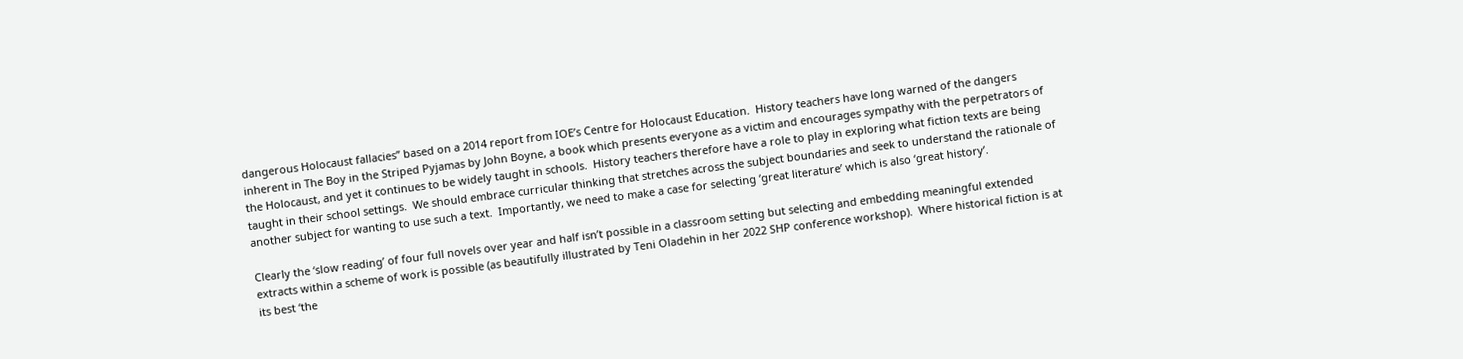dangerous Holocaust fallacies’’ based on a 2014 report from IOE’s Centre for Holocaust Education.  History teachers have long warned of the dangers inherent in The Boy in the Striped Pyjamas by John Boyne, a book which presents everyone as a victim and encourages sympathy with the perpetrators of the Holocaust, and yet it continues to be widely taught in schools.  History teachers therefore have a role to play in exploring what fiction texts are being taught in their school settings.  We should embrace curricular thinking that stretches across the subject boundaries and seek to understand the rationale of another subject for wanting to use such a text.  Importantly, we need to make a case for selecting ‘great literature’ which is also ‘great history’.

Clearly the ‘slow reading’ of four full novels over year and half isn’t possible in a classroom setting but selecting and embedding meaningful extended extracts within a scheme of work is possible (as beautifully illustrated by Teni Oladehin in her 2022 SHP conference workshop).  Where historical fiction is at its best ‘the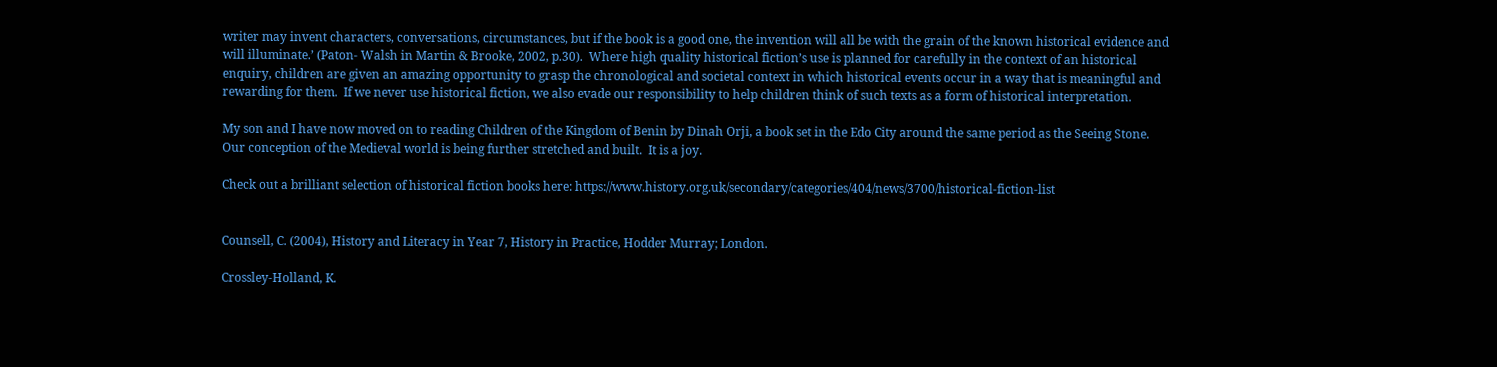writer may invent characters, conversations, circumstances, but if the book is a good one, the invention will all be with the grain of the known historical evidence and will illuminate.’ (Paton- Walsh in Martin & Brooke, 2002, p.30).  Where high quality historical fiction’s use is planned for carefully in the context of an historical enquiry, children are given an amazing opportunity to grasp the chronological and societal context in which historical events occur in a way that is meaningful and rewarding for them.  If we never use historical fiction, we also evade our responsibility to help children think of such texts as a form of historical interpretation.

My son and I have now moved on to reading Children of the Kingdom of Benin by Dinah Orji, a book set in the Edo City around the same period as the Seeing Stone.  Our conception of the Medieval world is being further stretched and built.  It is a joy.

Check out a brilliant selection of historical fiction books here: https://www.history.org.uk/secondary/categories/404/news/3700/historical-fiction-list


Counsell, C. (2004), History and Literacy in Year 7, History in Practice, Hodder Murray; London.

Crossley-Holland, K.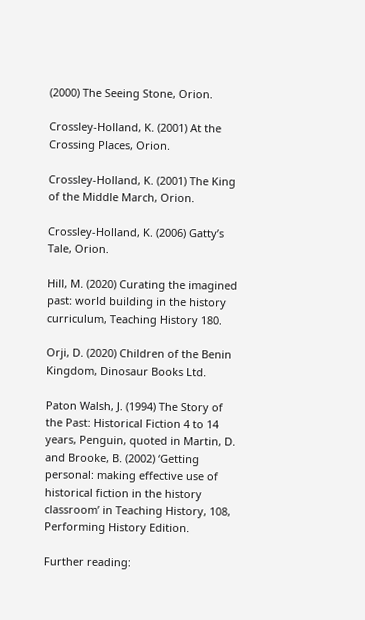(2000) The Seeing Stone, Orion.

Crossley-Holland, K. (2001) At the Crossing Places, Orion.

Crossley-Holland, K. (2001) The King of the Middle March, Orion.

Crossley-Holland, K. (2006) Gatty’s Tale, Orion.

Hill, M. (2020) Curating the imagined past: world building in the history curriculum, Teaching History 180.

Orji, D. (2020) Children of the Benin Kingdom, Dinosaur Books Ltd.

Paton Walsh, J. (1994) The Story of the Past: Historical Fiction 4 to 14 years, Penguin, quoted in Martin, D. and Brooke, B. (2002) ‘Getting personal: making effective use of historical fiction in the history classroom’ in Teaching History, 108, Performing History Edition.

Further reading: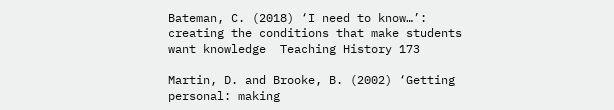Bateman, C. (2018) ‘I need to know…’: creating the conditions that make students want knowledge  Teaching History 173

Martin, D. and Brooke, B. (2002) ‘Getting personal: making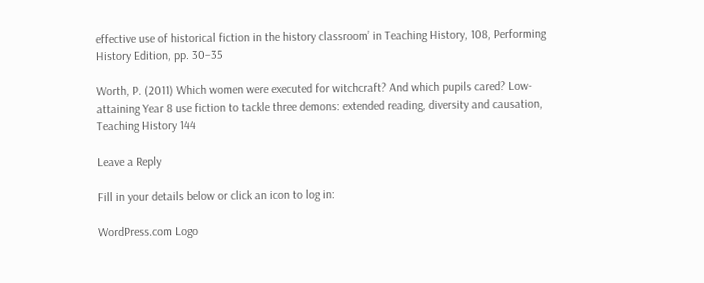effective use of historical fiction in the history classroom’ in Teaching History, 108, Performing History Edition, pp. 30–35

Worth, P. (2011) Which women were executed for witchcraft? And which pupils cared? Low-attaining Year 8 use fiction to tackle three demons: extended reading, diversity and causation, Teaching History 144

Leave a Reply

Fill in your details below or click an icon to log in:

WordPress.com Logo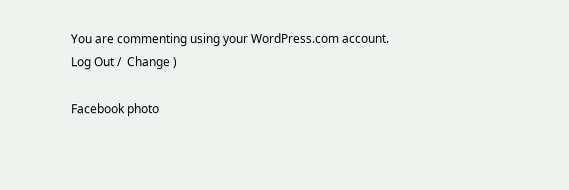You are commenting using your WordPress.com account. Log Out /  Change )

Facebook photo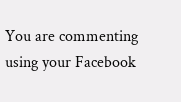You are commenting using your Facebook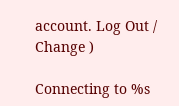account. Log Out /  Change )

Connecting to %s